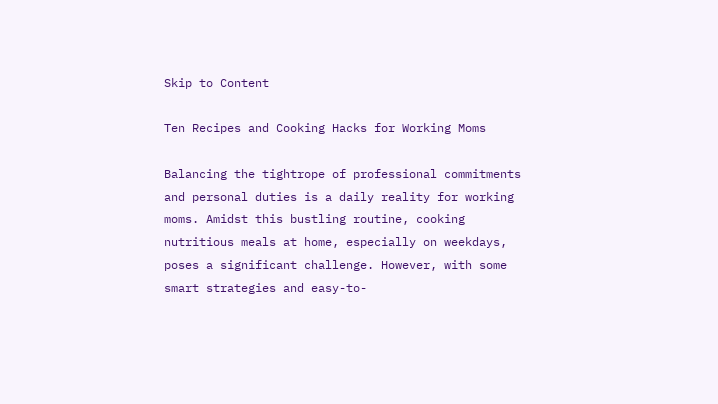Skip to Content

Ten Recipes and Cooking Hacks for Working Moms

Balancing the tightrope of professional commitments and personal duties is a daily reality for working moms. Amidst this bustling routine, cooking nutritious meals at home, especially on weekdays, poses a significant challenge. However, with some smart strategies and easy-to-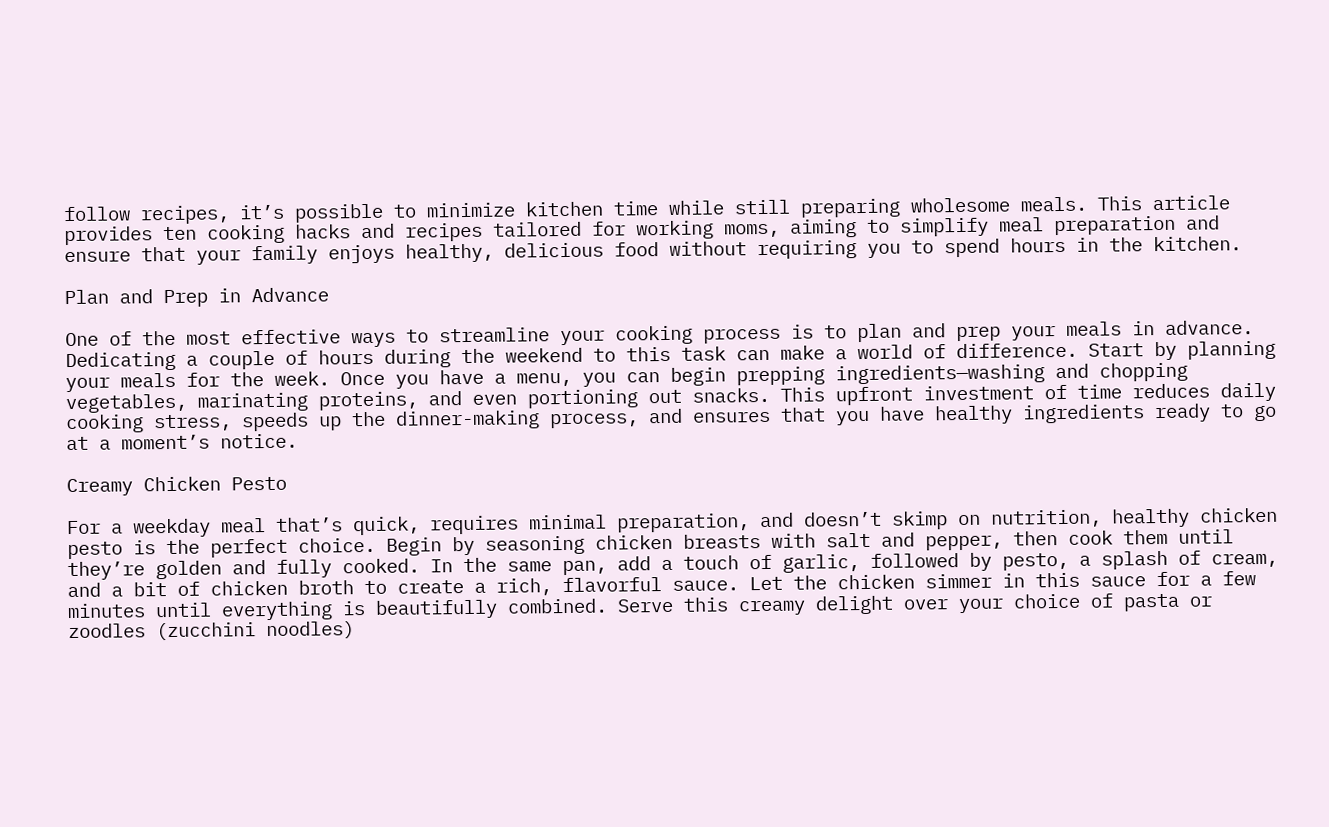follow recipes, it’s possible to minimize kitchen time while still preparing wholesome meals. This article provides ten cooking hacks and recipes tailored for working moms, aiming to simplify meal preparation and ensure that your family enjoys healthy, delicious food without requiring you to spend hours in the kitchen.

Plan and Prep in Advance

One of the most effective ways to streamline your cooking process is to plan and prep your meals in advance. Dedicating a couple of hours during the weekend to this task can make a world of difference. Start by planning your meals for the week. Once you have a menu, you can begin prepping ingredients—washing and chopping vegetables, marinating proteins, and even portioning out snacks. This upfront investment of time reduces daily cooking stress, speeds up the dinner-making process, and ensures that you have healthy ingredients ready to go at a moment’s notice.

Creamy Chicken Pesto

For a weekday meal that’s quick, requires minimal preparation, and doesn’t skimp on nutrition, healthy chicken pesto is the perfect choice. Begin by seasoning chicken breasts with salt and pepper, then cook them until they’re golden and fully cooked. In the same pan, add a touch of garlic, followed by pesto, a splash of cream, and a bit of chicken broth to create a rich, flavorful sauce. Let the chicken simmer in this sauce for a few minutes until everything is beautifully combined. Serve this creamy delight over your choice of pasta or zoodles (zucchini noodles)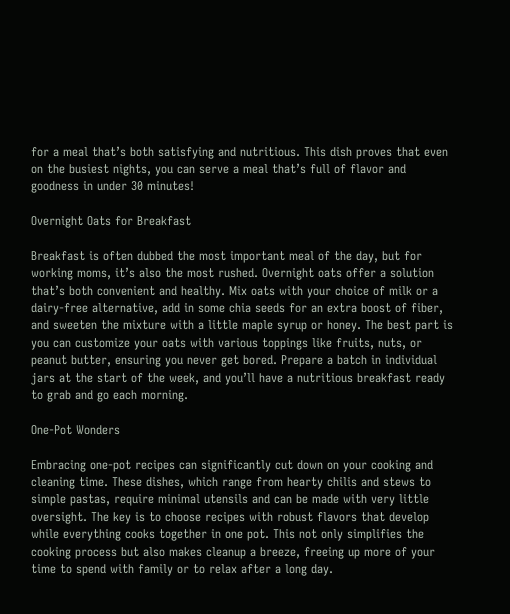for a meal that’s both satisfying and nutritious. This dish proves that even on the busiest nights, you can serve a meal that’s full of flavor and goodness in under 30 minutes!

Overnight Oats for Breakfast

Breakfast is often dubbed the most important meal of the day, but for working moms, it’s also the most rushed. Overnight oats offer a solution that’s both convenient and healthy. Mix oats with your choice of milk or a dairy-free alternative, add in some chia seeds for an extra boost of fiber, and sweeten the mixture with a little maple syrup or honey. The best part is you can customize your oats with various toppings like fruits, nuts, or peanut butter, ensuring you never get bored. Prepare a batch in individual jars at the start of the week, and you’ll have a nutritious breakfast ready to grab and go each morning.

One-Pot Wonders

Embracing one-pot recipes can significantly cut down on your cooking and cleaning time. These dishes, which range from hearty chilis and stews to simple pastas, require minimal utensils and can be made with very little oversight. The key is to choose recipes with robust flavors that develop while everything cooks together in one pot. This not only simplifies the cooking process but also makes cleanup a breeze, freeing up more of your time to spend with family or to relax after a long day.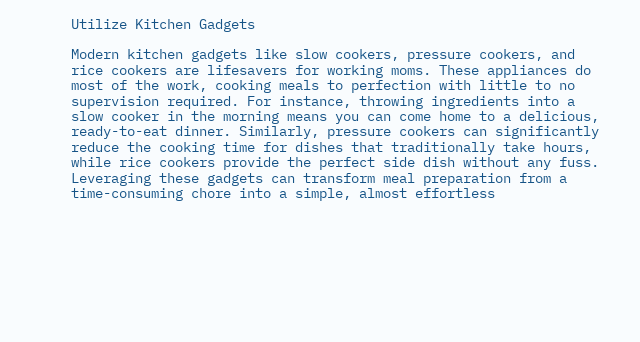Utilize Kitchen Gadgets

Modern kitchen gadgets like slow cookers, pressure cookers, and rice cookers are lifesavers for working moms. These appliances do most of the work, cooking meals to perfection with little to no supervision required. For instance, throwing ingredients into a slow cooker in the morning means you can come home to a delicious, ready-to-eat dinner. Similarly, pressure cookers can significantly reduce the cooking time for dishes that traditionally take hours, while rice cookers provide the perfect side dish without any fuss. Leveraging these gadgets can transform meal preparation from a time-consuming chore into a simple, almost effortless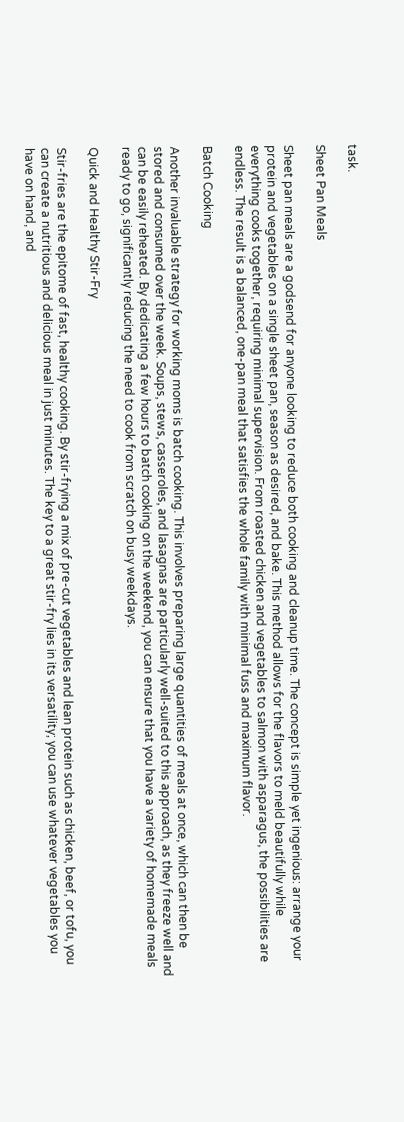task.

Sheet Pan Meals

Sheet pan meals are a godsend for anyone looking to reduce both cooking and cleanup time. The concept is simple yet ingenious: arrange your protein and vegetables on a single sheet pan, season as desired, and bake. This method allows for the flavors to meld beautifully while everything cooks together, requiring minimal supervision. From roasted chicken and vegetables to salmon with asparagus, the possibilities are endless. The result is a balanced, one-pan meal that satisfies the whole family with minimal fuss and maximum flavor.

Batch Cooking

Another invaluable strategy for working moms is batch cooking. This involves preparing large quantities of meals at once, which can then be stored and consumed over the week. Soups, stews, casseroles, and lasagnas are particularly well-suited to this approach, as they freeze well and can be easily reheated. By dedicating a few hours to batch cooking on the weekend, you can ensure that you have a variety of homemade meals ready to go, significantly reducing the need to cook from scratch on busy weekdays.

Quick and Healthy Stir-Fry

Stir-fries are the epitome of fast, healthy cooking. By stir-frying a mix of pre-cut vegetables and lean protein such as chicken, beef, or tofu, you can create a nutritious and delicious meal in just minutes. The key to a great stir-fry lies in its versatility; you can use whatever vegetables you have on hand, and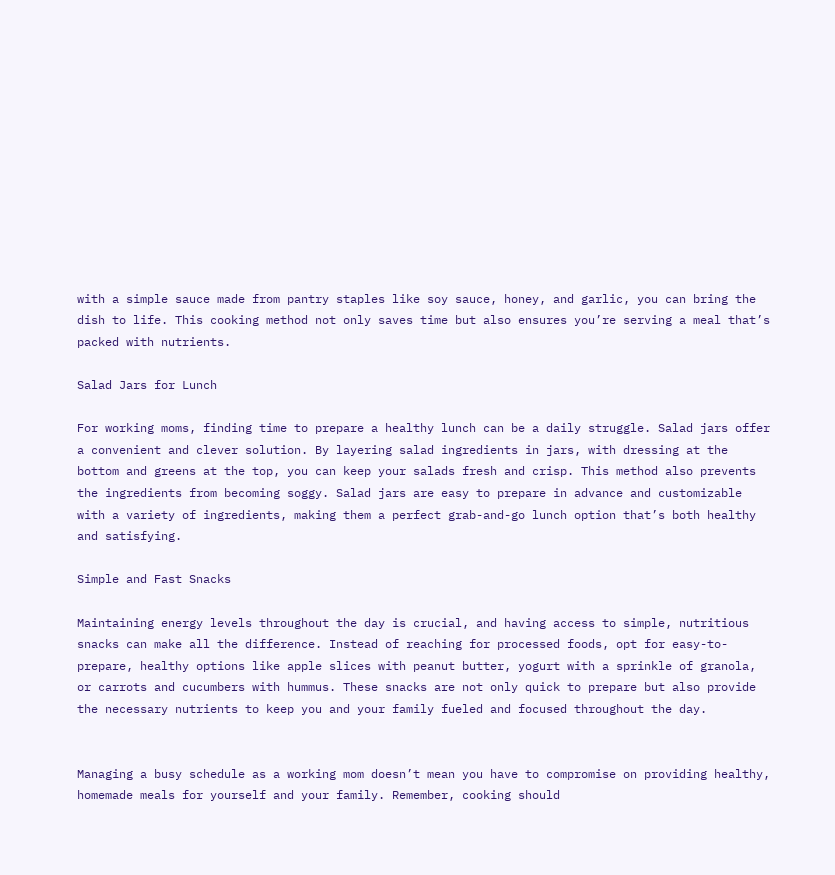with a simple sauce made from pantry staples like soy sauce, honey, and garlic, you can bring the dish to life. This cooking method not only saves time but also ensures you’re serving a meal that’s packed with nutrients.

Salad Jars for Lunch

For working moms, finding time to prepare a healthy lunch can be a daily struggle. Salad jars offer a convenient and clever solution. By layering salad ingredients in jars, with dressing at the bottom and greens at the top, you can keep your salads fresh and crisp. This method also prevents the ingredients from becoming soggy. Salad jars are easy to prepare in advance and customizable with a variety of ingredients, making them a perfect grab-and-go lunch option that’s both healthy and satisfying.

Simple and Fast Snacks

Maintaining energy levels throughout the day is crucial, and having access to simple, nutritious snacks can make all the difference. Instead of reaching for processed foods, opt for easy-to-prepare, healthy options like apple slices with peanut butter, yogurt with a sprinkle of granola, or carrots and cucumbers with hummus. These snacks are not only quick to prepare but also provide the necessary nutrients to keep you and your family fueled and focused throughout the day.


Managing a busy schedule as a working mom doesn’t mean you have to compromise on providing healthy, homemade meals for yourself and your family. Remember, cooking should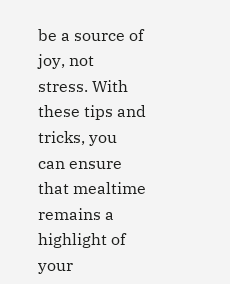be a source of joy, not stress. With these tips and tricks, you can ensure that mealtime remains a highlight of your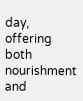day, offering both nourishment and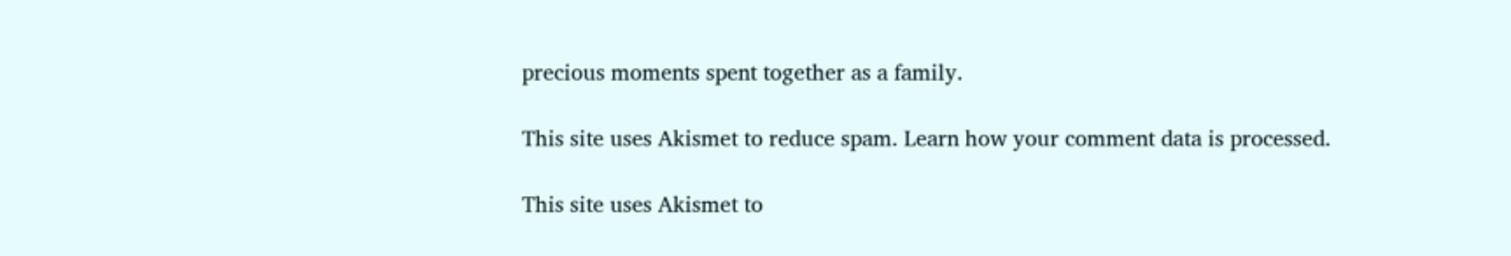precious moments spent together as a family.

This site uses Akismet to reduce spam. Learn how your comment data is processed.

This site uses Akismet to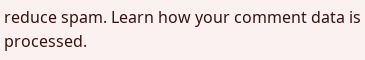reduce spam. Learn how your comment data is processed.